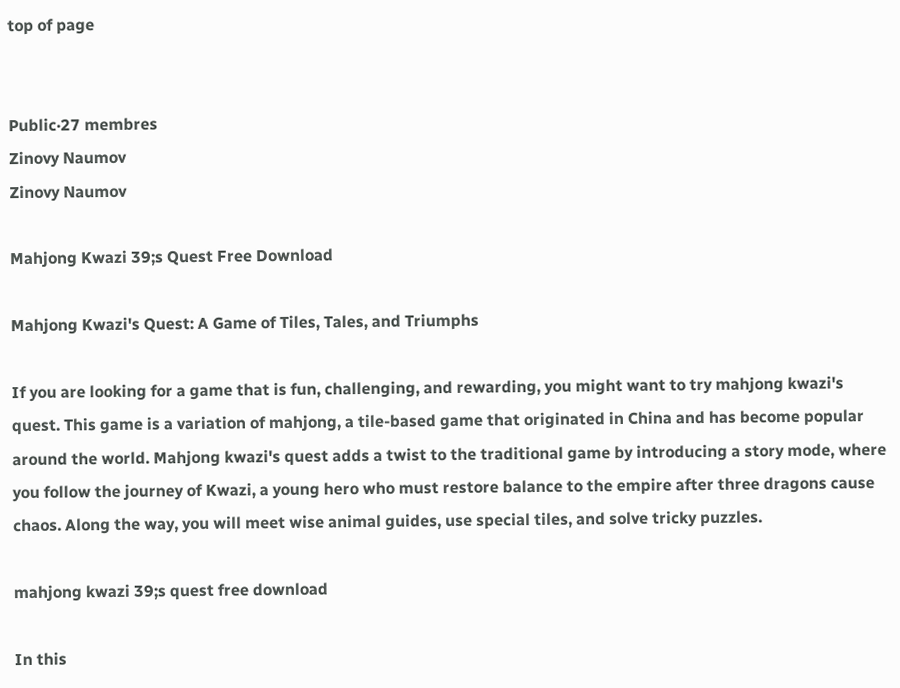top of page


Public·27 membres
Zinovy Naumov
Zinovy Naumov

Mahjong Kwazi 39;s Quest Free Download

Mahjong Kwazi's Quest: A Game of Tiles, Tales, and Triumphs

If you are looking for a game that is fun, challenging, and rewarding, you might want to try mahjong kwazi's quest. This game is a variation of mahjong, a tile-based game that originated in China and has become popular around the world. Mahjong kwazi's quest adds a twist to the traditional game by introducing a story mode, where you follow the journey of Kwazi, a young hero who must restore balance to the empire after three dragons cause chaos. Along the way, you will meet wise animal guides, use special tiles, and solve tricky puzzles.

mahjong kwazi 39;s quest free download

In this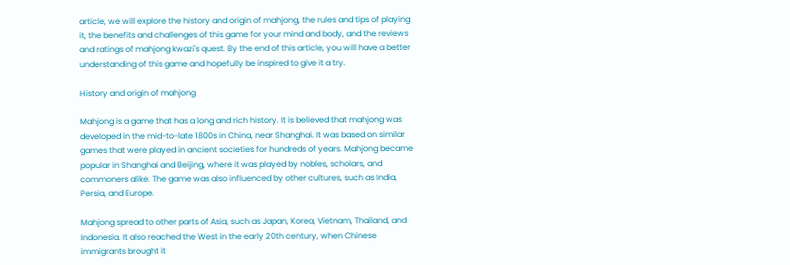article, we will explore the history and origin of mahjong, the rules and tips of playing it, the benefits and challenges of this game for your mind and body, and the reviews and ratings of mahjong kwazi's quest. By the end of this article, you will have a better understanding of this game and hopefully be inspired to give it a try.

History and origin of mahjong

Mahjong is a game that has a long and rich history. It is believed that mahjong was developed in the mid-to-late 1800s in China, near Shanghai. It was based on similar games that were played in ancient societies for hundreds of years. Mahjong became popular in Shanghai and Beijing, where it was played by nobles, scholars, and commoners alike. The game was also influenced by other cultures, such as India, Persia, and Europe.

Mahjong spread to other parts of Asia, such as Japan, Korea, Vietnam, Thailand, and Indonesia. It also reached the West in the early 20th century, when Chinese immigrants brought it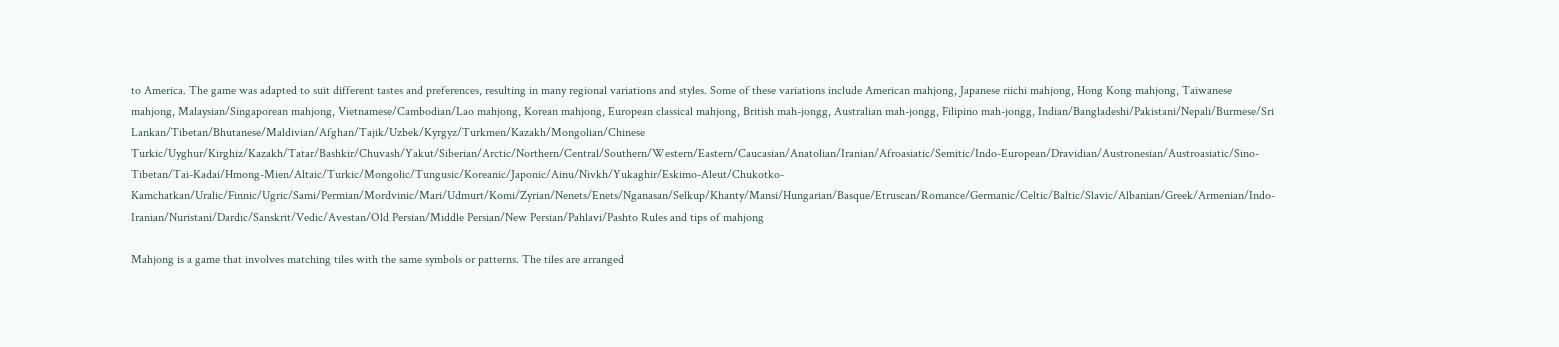to America. The game was adapted to suit different tastes and preferences, resulting in many regional variations and styles. Some of these variations include American mahjong, Japanese riichi mahjong, Hong Kong mahjong, Taiwanese mahjong, Malaysian/Singaporean mahjong, Vietnamese/Cambodian/Lao mahjong, Korean mahjong, European classical mahjong, British mah-jongg, Australian mah-jongg, Filipino mah-jongg, Indian/Bangladeshi/Pakistani/Nepali/Burmese/Sri Lankan/Tibetan/Bhutanese/Maldivian/Afghan/Tajik/Uzbek/Kyrgyz/Turkmen/Kazakh/Mongolian/Chinese Turkic/Uyghur/Kirghiz/Kazakh/Tatar/Bashkir/Chuvash/Yakut/Siberian/Arctic/Northern/Central/Southern/Western/Eastern/Caucasian/Anatolian/Iranian/Afroasiatic/Semitic/Indo-European/Dravidian/Austronesian/Austroasiatic/Sino-Tibetan/Tai-Kadai/Hmong-Mien/Altaic/Turkic/Mongolic/Tungusic/Koreanic/Japonic/Ainu/Nivkh/Yukaghir/Eskimo-Aleut/Chukotko-Kamchatkan/Uralic/Finnic/Ugric/Sami/Permian/Mordvinic/Mari/Udmurt/Komi/Zyrian/Nenets/Enets/Nganasan/Selkup/Khanty/Mansi/Hungarian/Basque/Etruscan/Romance/Germanic/Celtic/Baltic/Slavic/Albanian/Greek/Armenian/Indo-Iranian/Nuristani/Dardic/Sanskrit/Vedic/Avestan/Old Persian/Middle Persian/New Persian/Pahlavi/Pashto Rules and tips of mahjong

Mahjong is a game that involves matching tiles with the same symbols or patterns. The tiles are arranged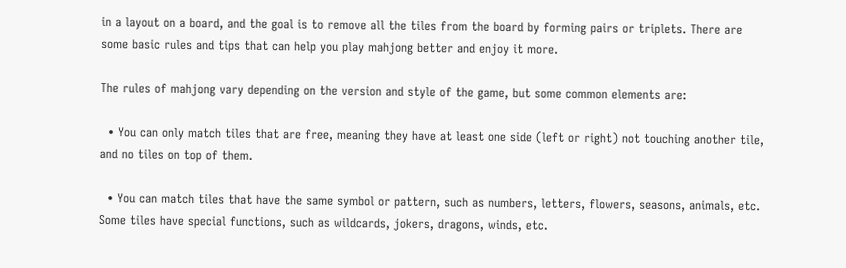in a layout on a board, and the goal is to remove all the tiles from the board by forming pairs or triplets. There are some basic rules and tips that can help you play mahjong better and enjoy it more.

The rules of mahjong vary depending on the version and style of the game, but some common elements are:

  • You can only match tiles that are free, meaning they have at least one side (left or right) not touching another tile, and no tiles on top of them.

  • You can match tiles that have the same symbol or pattern, such as numbers, letters, flowers, seasons, animals, etc. Some tiles have special functions, such as wildcards, jokers, dragons, winds, etc.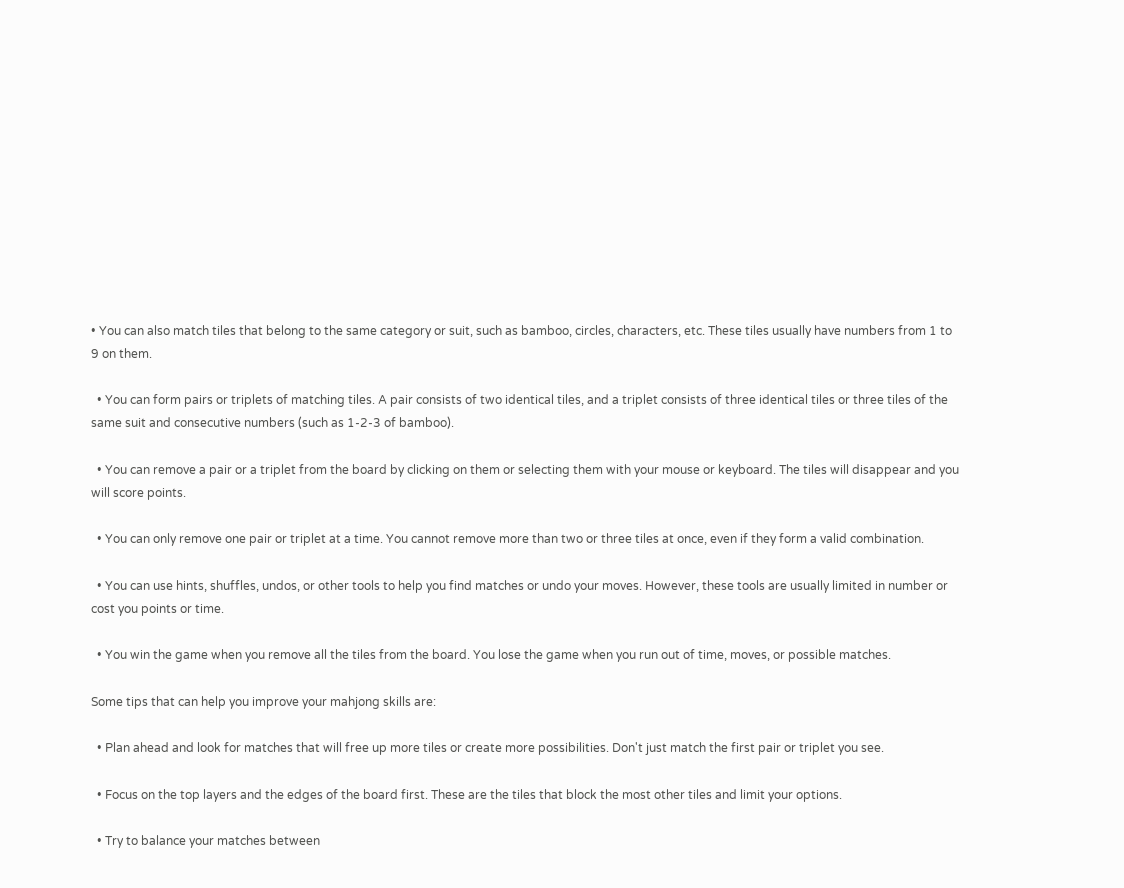• You can also match tiles that belong to the same category or suit, such as bamboo, circles, characters, etc. These tiles usually have numbers from 1 to 9 on them.

  • You can form pairs or triplets of matching tiles. A pair consists of two identical tiles, and a triplet consists of three identical tiles or three tiles of the same suit and consecutive numbers (such as 1-2-3 of bamboo).

  • You can remove a pair or a triplet from the board by clicking on them or selecting them with your mouse or keyboard. The tiles will disappear and you will score points.

  • You can only remove one pair or triplet at a time. You cannot remove more than two or three tiles at once, even if they form a valid combination.

  • You can use hints, shuffles, undos, or other tools to help you find matches or undo your moves. However, these tools are usually limited in number or cost you points or time.

  • You win the game when you remove all the tiles from the board. You lose the game when you run out of time, moves, or possible matches.

Some tips that can help you improve your mahjong skills are:

  • Plan ahead and look for matches that will free up more tiles or create more possibilities. Don't just match the first pair or triplet you see.

  • Focus on the top layers and the edges of the board first. These are the tiles that block the most other tiles and limit your options.

  • Try to balance your matches between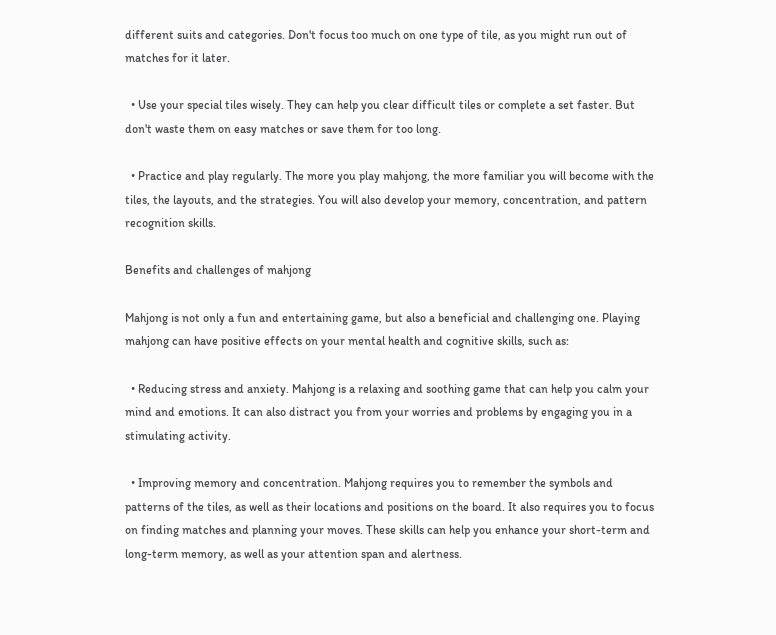different suits and categories. Don't focus too much on one type of tile, as you might run out of matches for it later.

  • Use your special tiles wisely. They can help you clear difficult tiles or complete a set faster. But don't waste them on easy matches or save them for too long.

  • Practice and play regularly. The more you play mahjong, the more familiar you will become with the tiles, the layouts, and the strategies. You will also develop your memory, concentration, and pattern recognition skills.

Benefits and challenges of mahjong

Mahjong is not only a fun and entertaining game, but also a beneficial and challenging one. Playing mahjong can have positive effects on your mental health and cognitive skills, such as:

  • Reducing stress and anxiety. Mahjong is a relaxing and soothing game that can help you calm your mind and emotions. It can also distract you from your worries and problems by engaging you in a stimulating activity.

  • Improving memory and concentration. Mahjong requires you to remember the symbols and patterns of the tiles, as well as their locations and positions on the board. It also requires you to focus on finding matches and planning your moves. These skills can help you enhance your short-term and long-term memory, as well as your attention span and alertness.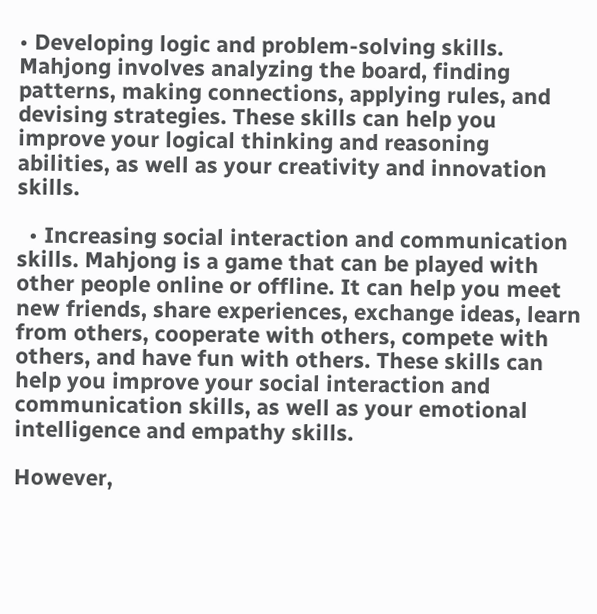• Developing logic and problem-solving skills. Mahjong involves analyzing the board, finding patterns, making connections, applying rules, and devising strategies. These skills can help you improve your logical thinking and reasoning abilities, as well as your creativity and innovation skills.

  • Increasing social interaction and communication skills. Mahjong is a game that can be played with other people online or offline. It can help you meet new friends, share experiences, exchange ideas, learn from others, cooperate with others, compete with others, and have fun with others. These skills can help you improve your social interaction and communication skills, as well as your emotional intelligence and empathy skills.

However,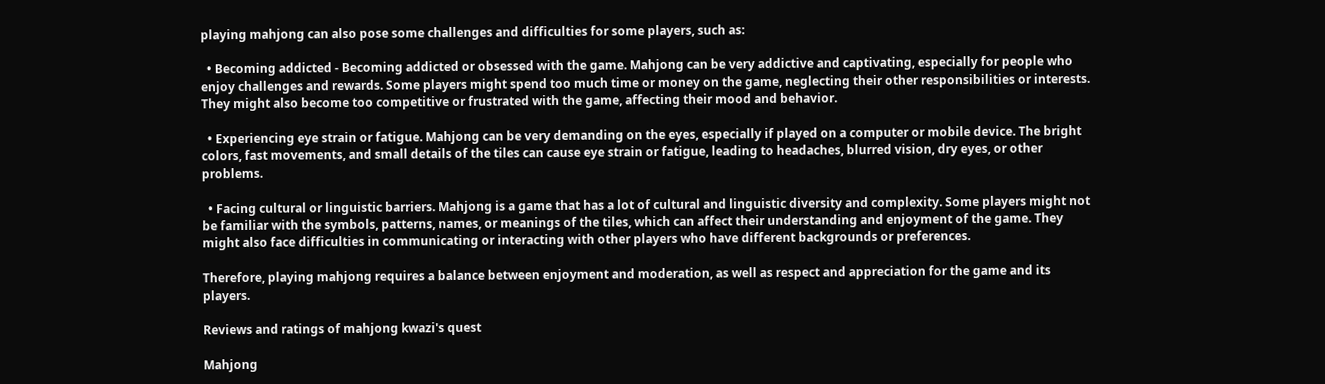playing mahjong can also pose some challenges and difficulties for some players, such as:

  • Becoming addicted - Becoming addicted or obsessed with the game. Mahjong can be very addictive and captivating, especially for people who enjoy challenges and rewards. Some players might spend too much time or money on the game, neglecting their other responsibilities or interests. They might also become too competitive or frustrated with the game, affecting their mood and behavior.

  • Experiencing eye strain or fatigue. Mahjong can be very demanding on the eyes, especially if played on a computer or mobile device. The bright colors, fast movements, and small details of the tiles can cause eye strain or fatigue, leading to headaches, blurred vision, dry eyes, or other problems.

  • Facing cultural or linguistic barriers. Mahjong is a game that has a lot of cultural and linguistic diversity and complexity. Some players might not be familiar with the symbols, patterns, names, or meanings of the tiles, which can affect their understanding and enjoyment of the game. They might also face difficulties in communicating or interacting with other players who have different backgrounds or preferences.

Therefore, playing mahjong requires a balance between enjoyment and moderation, as well as respect and appreciation for the game and its players.

Reviews and ratings of mahjong kwazi's quest

Mahjong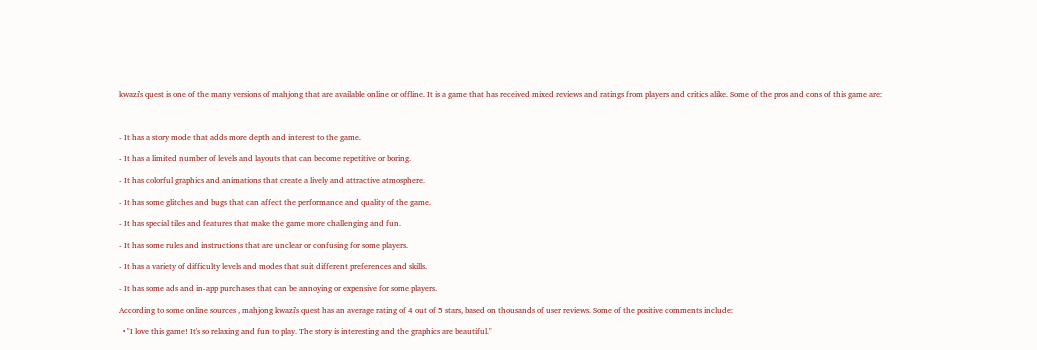kwazi's quest is one of the many versions of mahjong that are available online or offline. It is a game that has received mixed reviews and ratings from players and critics alike. Some of the pros and cons of this game are:



- It has a story mode that adds more depth and interest to the game.

- It has a limited number of levels and layouts that can become repetitive or boring.

- It has colorful graphics and animations that create a lively and attractive atmosphere.

- It has some glitches and bugs that can affect the performance and quality of the game.

- It has special tiles and features that make the game more challenging and fun.

- It has some rules and instructions that are unclear or confusing for some players.

- It has a variety of difficulty levels and modes that suit different preferences and skills.

- It has some ads and in-app purchases that can be annoying or expensive for some players.

According to some online sources , mahjong kwazi's quest has an average rating of 4 out of 5 stars, based on thousands of user reviews. Some of the positive comments include:

  • "I love this game! It's so relaxing and fun to play. The story is interesting and the graphics are beautiful."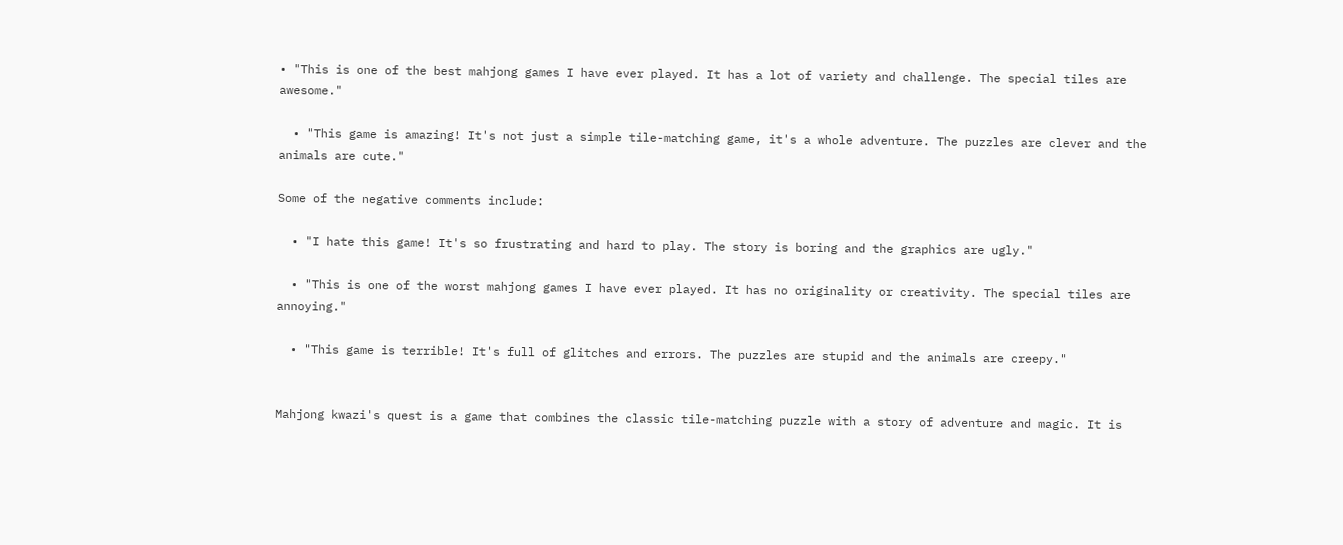• "This is one of the best mahjong games I have ever played. It has a lot of variety and challenge. The special tiles are awesome."

  • "This game is amazing! It's not just a simple tile-matching game, it's a whole adventure. The puzzles are clever and the animals are cute."

Some of the negative comments include:

  • "I hate this game! It's so frustrating and hard to play. The story is boring and the graphics are ugly."

  • "This is one of the worst mahjong games I have ever played. It has no originality or creativity. The special tiles are annoying."

  • "This game is terrible! It's full of glitches and errors. The puzzles are stupid and the animals are creepy."


Mahjong kwazi's quest is a game that combines the classic tile-matching puzzle with a story of adventure and magic. It is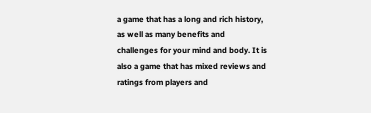a game that has a long and rich history, as well as many benefits and challenges for your mind and body. It is also a game that has mixed reviews and ratings from players and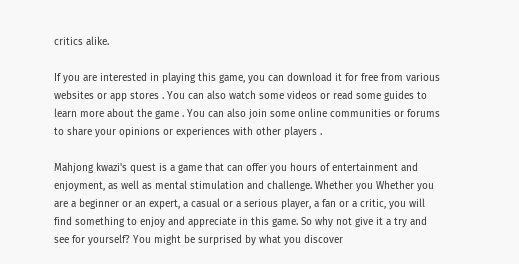critics alike.

If you are interested in playing this game, you can download it for free from various websites or app stores . You can also watch some videos or read some guides to learn more about the game . You can also join some online communities or forums to share your opinions or experiences with other players .

Mahjong kwazi's quest is a game that can offer you hours of entertainment and enjoyment, as well as mental stimulation and challenge. Whether you Whether you are a beginner or an expert, a casual or a serious player, a fan or a critic, you will find something to enjoy and appreciate in this game. So why not give it a try and see for yourself? You might be surprised by what you discover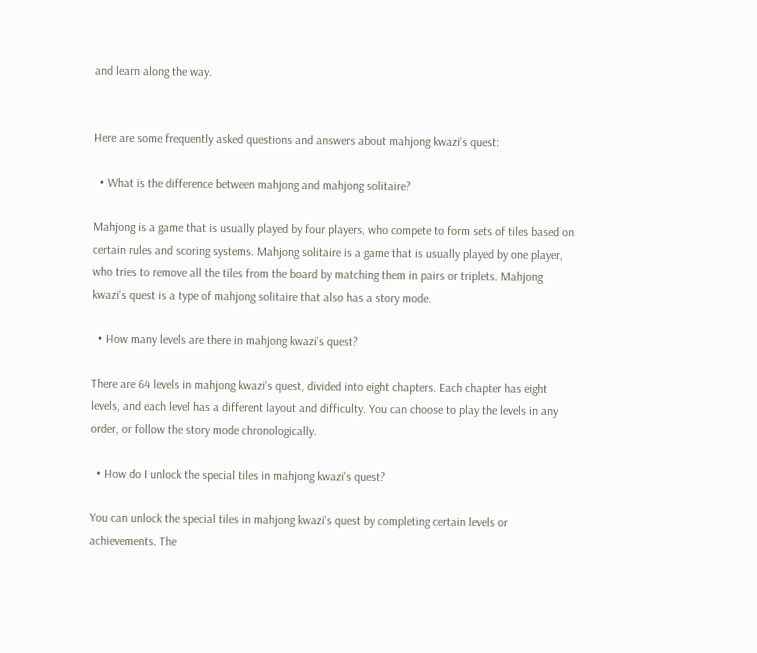and learn along the way.


Here are some frequently asked questions and answers about mahjong kwazi's quest:

  • What is the difference between mahjong and mahjong solitaire?

Mahjong is a game that is usually played by four players, who compete to form sets of tiles based on certain rules and scoring systems. Mahjong solitaire is a game that is usually played by one player, who tries to remove all the tiles from the board by matching them in pairs or triplets. Mahjong kwazi's quest is a type of mahjong solitaire that also has a story mode.

  • How many levels are there in mahjong kwazi's quest?

There are 64 levels in mahjong kwazi's quest, divided into eight chapters. Each chapter has eight levels, and each level has a different layout and difficulty. You can choose to play the levels in any order, or follow the story mode chronologically.

  • How do I unlock the special tiles in mahjong kwazi's quest?

You can unlock the special tiles in mahjong kwazi's quest by completing certain levels or achievements. The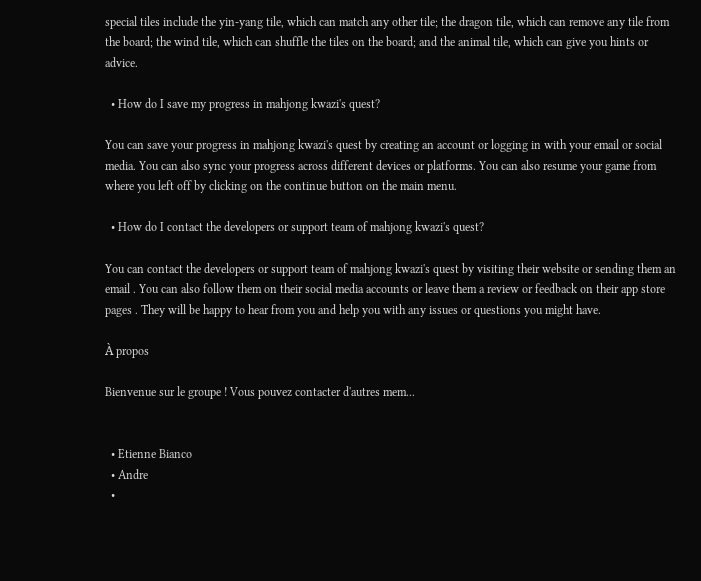special tiles include the yin-yang tile, which can match any other tile; the dragon tile, which can remove any tile from the board; the wind tile, which can shuffle the tiles on the board; and the animal tile, which can give you hints or advice.

  • How do I save my progress in mahjong kwazi's quest?

You can save your progress in mahjong kwazi's quest by creating an account or logging in with your email or social media. You can also sync your progress across different devices or platforms. You can also resume your game from where you left off by clicking on the continue button on the main menu.

  • How do I contact the developers or support team of mahjong kwazi's quest?

You can contact the developers or support team of mahjong kwazi's quest by visiting their website or sending them an email . You can also follow them on their social media accounts or leave them a review or feedback on their app store pages . They will be happy to hear from you and help you with any issues or questions you might have.

À propos

Bienvenue sur le groupe ! Vous pouvez contacter d'autres mem...


  • Etienne Bianco
  • Andre
  •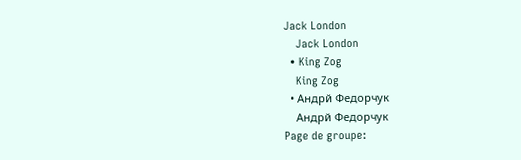Jack London
    Jack London
  • King Zog
    King Zog
  • Андрй Федорчук
    Андрй Федорчук
Page de groupe: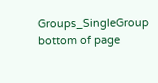Groups_SingleGroup
bottom of page